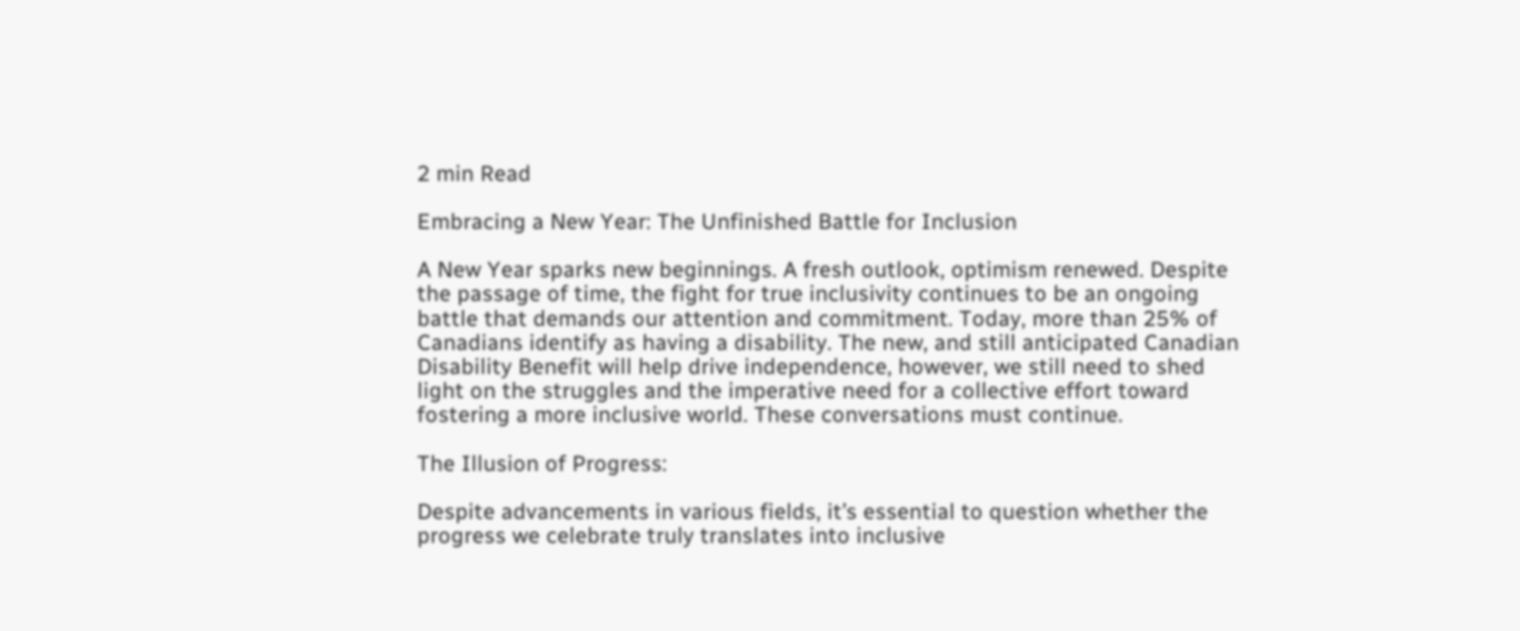2 min Read

Embracing a New Year: The Unfinished Battle for Inclusion

A New Year sparks new beginnings. A fresh outlook, optimism renewed. Despite the passage of time, the fight for true inclusivity continues to be an ongoing battle that demands our attention and commitment. Today, more than 25% of Canadians identify as having a disability. The new, and still anticipated Canadian Disability Benefit will help drive independence, however, we still need to shed light on the struggles and the imperative need for a collective effort toward fostering a more inclusive world. These conversations must continue.

The Illusion of Progress:

Despite advancements in various fields, it’s essential to question whether the progress we celebrate truly translates into inclusive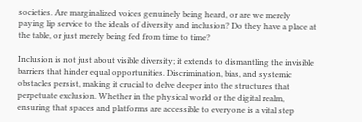societies. Are marginalized voices genuinely being heard, or are we merely paying lip service to the ideals of diversity and inclusion? Do they have a place at the table, or just merely being fed from time to time?

Inclusion is not just about visible diversity; it extends to dismantling the invisible barriers that hinder equal opportunities. Discrimination, bias, and systemic obstacles persist, making it crucial to delve deeper into the structures that perpetuate exclusion. Whether in the physical world or the digital realm, ensuring that spaces and platforms are accessible to everyone is a vital step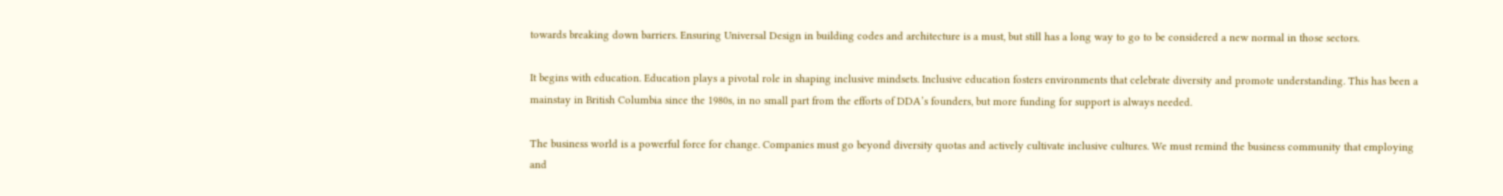towards breaking down barriers. Ensuring Universal Design in building codes and architecture is a must, but still has a long way to go to be considered a new normal in those sectors.

It begins with education. Education plays a pivotal role in shaping inclusive mindsets. Inclusive education fosters environments that celebrate diversity and promote understanding. This has been a mainstay in British Columbia since the 1980s, in no small part from the efforts of DDA’s founders, but more funding for support is always needed.

The business world is a powerful force for change. Companies must go beyond diversity quotas and actively cultivate inclusive cultures. We must remind the business community that employing and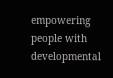empowering people with developmental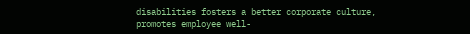disabilities fosters a better corporate culture, promotes employee well-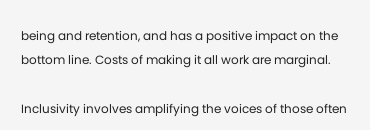being and retention, and has a positive impact on the bottom line. Costs of making it all work are marginal.

Inclusivity involves amplifying the voices of those often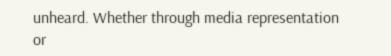unheard. Whether through media representation or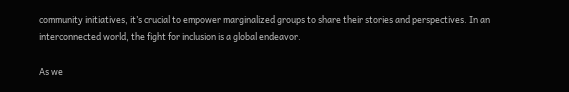community initiatives, it’s crucial to empower marginalized groups to share their stories and perspectives. In an interconnected world, the fight for inclusion is a global endeavor.

As we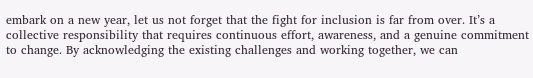embark on a new year, let us not forget that the fight for inclusion is far from over. It’s a collective responsibility that requires continuous effort, awareness, and a genuine commitment to change. By acknowledging the existing challenges and working together, we can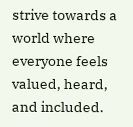strive towards a world where everyone feels valued, heard, and included.